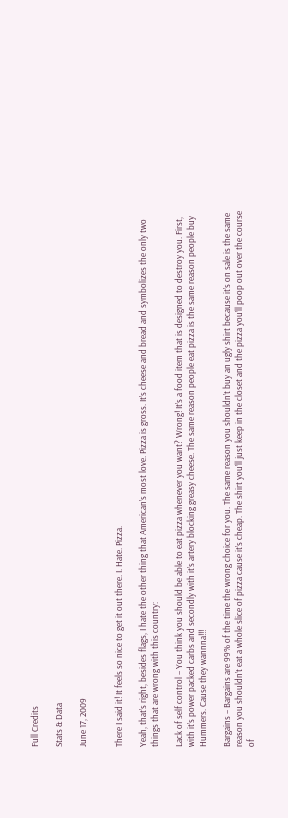Full Credits

Stats & Data

June 17, 2009


There I said it! It feels so nice to get it out there. I. Hate. Pizza.

Yeah, that’s right, besides flags, I hate the other thing that American’s most love. Pizza is gross. It’s cheese and bread and symbolizes the only two things that are wrong with this country:

Lack of self control – You think you should be able to eat pizza whenever you want? Wrong! It’s a food item that is designed to destroy you. First, with it’s power packed carbs and secondly with it’s artery blocking greasy cheese. The same reason people eat pizza is the same reason people buy Hummers. Cause they wannna!!!

Bargains – Bargains are 99% of the time the wrong choice for you. The same reason you shouldn’t buy an ugly shirt because it’s on sale is the same reason you shouldn’t eat a whole slice of pizza cause it’s cheap. The shirt you’ll just keep in the closet and the pizza you’ll poop out over the course of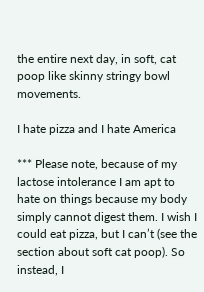the entire next day, in soft, cat poop like skinny stringy bowl movements.

I hate pizza and I hate America

*** Please note, because of my lactose intolerance I am apt to hate on things because my body simply cannot digest them. I wish I could eat pizza, but I can’t (see the section about soft cat poop). So instead, I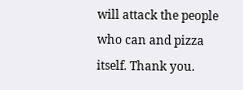will attack the people who can and pizza itself. Thank you.